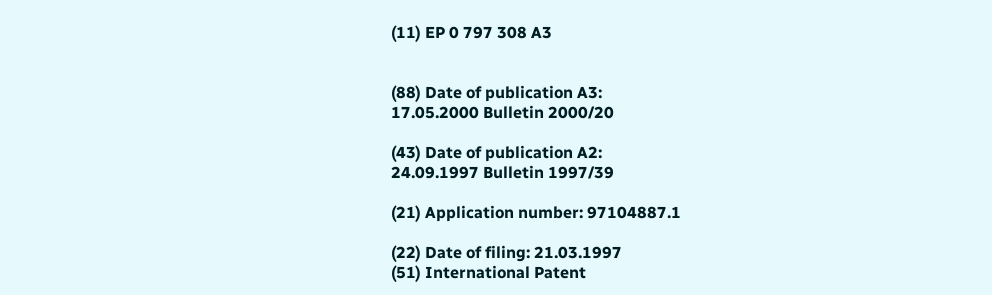(11) EP 0 797 308 A3


(88) Date of publication A3:
17.05.2000 Bulletin 2000/20

(43) Date of publication A2:
24.09.1997 Bulletin 1997/39

(21) Application number: 97104887.1

(22) Date of filing: 21.03.1997
(51) International Patent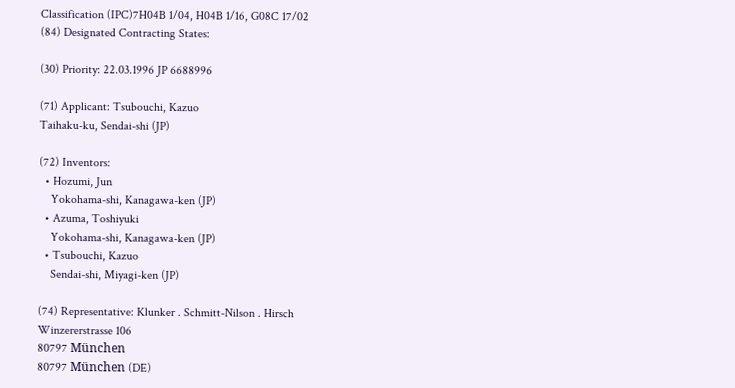Classification (IPC)7H04B 1/04, H04B 1/16, G08C 17/02
(84) Designated Contracting States:

(30) Priority: 22.03.1996 JP 6688996

(71) Applicant: Tsubouchi, Kazuo
Taihaku-ku, Sendai-shi (JP)

(72) Inventors:
  • Hozumi, Jun
    Yokohama-shi, Kanagawa-ken (JP)
  • Azuma, Toshiyuki
    Yokohama-shi, Kanagawa-ken (JP)
  • Tsubouchi, Kazuo
    Sendai-shi, Miyagi-ken (JP)

(74) Representative: Klunker . Schmitt-Nilson . Hirsch
Winzererstrasse 106
80797 München
80797 München (DE)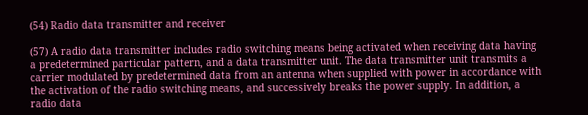(54) Radio data transmitter and receiver

(57) A radio data transmitter includes radio switching means being activated when receiving data having a predetermined particular pattern, and a data transmitter unit. The data transmitter unit transmits a carrier modulated by predetermined data from an antenna when supplied with power in accordance with the activation of the radio switching means, and successively breaks the power supply. In addition, a radio data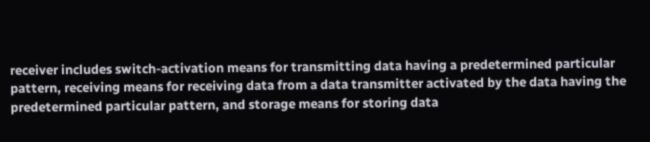receiver includes switch-activation means for transmitting data having a predetermined particular pattern, receiving means for receiving data from a data transmitter activated by the data having the predetermined particular pattern, and storage means for storing data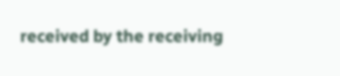received by the receiving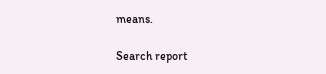means.

Search report